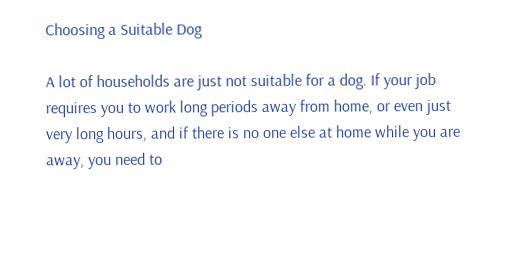Choosing a Suitable Dog

A lot of households are just not suitable for a dog. If your job requires you to work long periods away from home, or even just very long hours, and if there is no one else at home while you are away, you need to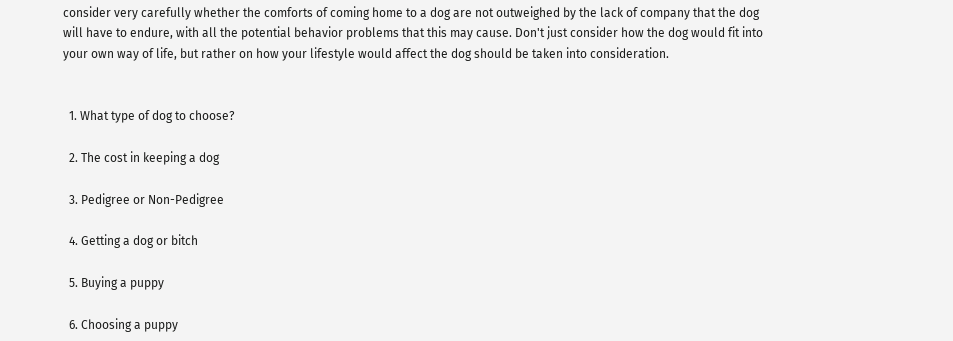consider very carefully whether the comforts of coming home to a dog are not outweighed by the lack of company that the dog will have to endure, with all the potential behavior problems that this may cause. Don't just consider how the dog would fit into your own way of life, but rather on how your lifestyle would affect the dog should be taken into consideration.


  1. What type of dog to choose?

  2. The cost in keeping a dog

  3. Pedigree or Non-Pedigree

  4. Getting a dog or bitch

  5. Buying a puppy

  6. Choosing a puppy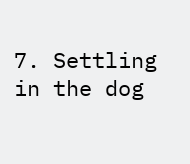7. Settling in the dog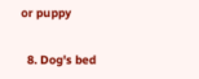or puppy

  8. Dog's bed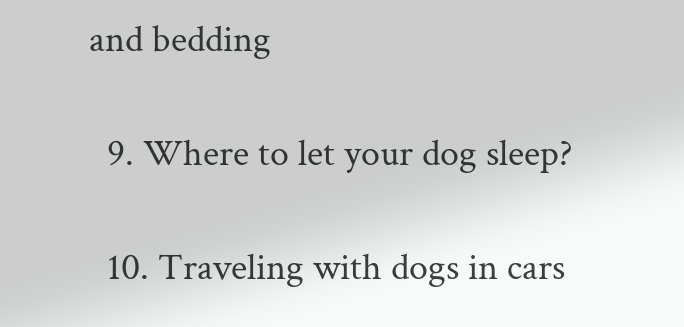and bedding

  9. Where to let your dog sleep?

  10. Traveling with dogs in cars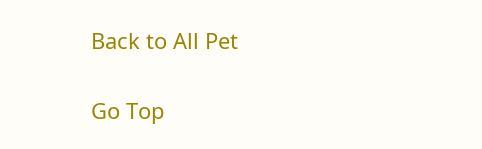Back to All Pet

Go Top